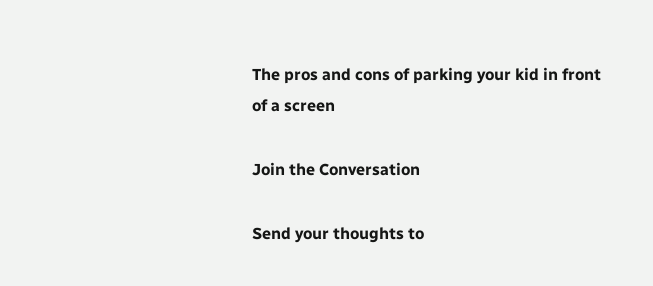The pros and cons of parking your kid in front of a screen

Join the Conversation

Send your thoughts to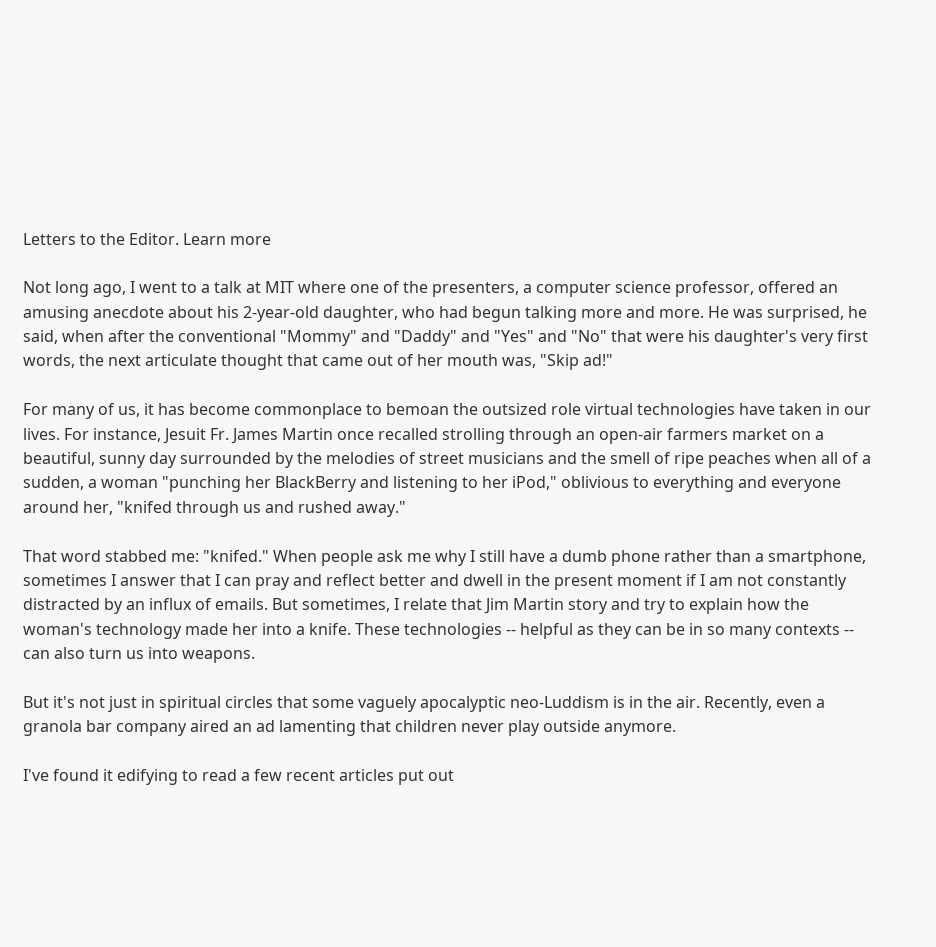Letters to the Editor. Learn more

Not long ago, I went to a talk at MIT where one of the presenters, a computer science professor, offered an amusing anecdote about his 2-year-old daughter, who had begun talking more and more. He was surprised, he said, when after the conventional "Mommy" and "Daddy" and "Yes" and "No" that were his daughter's very first words, the next articulate thought that came out of her mouth was, "Skip ad!"

For many of us, it has become commonplace to bemoan the outsized role virtual technologies have taken in our lives. For instance, Jesuit Fr. James Martin once recalled strolling through an open-air farmers market on a beautiful, sunny day surrounded by the melodies of street musicians and the smell of ripe peaches when all of a sudden, a woman "punching her BlackBerry and listening to her iPod," oblivious to everything and everyone around her, "knifed through us and rushed away."

That word stabbed me: "knifed." When people ask me why I still have a dumb phone rather than a smartphone, sometimes I answer that I can pray and reflect better and dwell in the present moment if I am not constantly distracted by an influx of emails. But sometimes, I relate that Jim Martin story and try to explain how the woman's technology made her into a knife. These technologies -- helpful as they can be in so many contexts -- can also turn us into weapons.

But it's not just in spiritual circles that some vaguely apocalyptic neo-Luddism is in the air. Recently, even a granola bar company aired an ad lamenting that children never play outside anymore.

I've found it edifying to read a few recent articles put out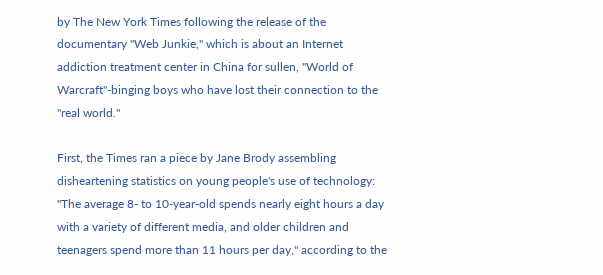by The New York Times following the release of the documentary "Web Junkie," which is about an Internet addiction treatment center in China for sullen, "World of Warcraft"-binging boys who have lost their connection to the "real world."

First, the Times ran a piece by Jane Brody assembling disheartening statistics on young people's use of technology: "The average 8- to 10-year-old spends nearly eight hours a day with a variety of different media, and older children and teenagers spend more than 11 hours per day," according to the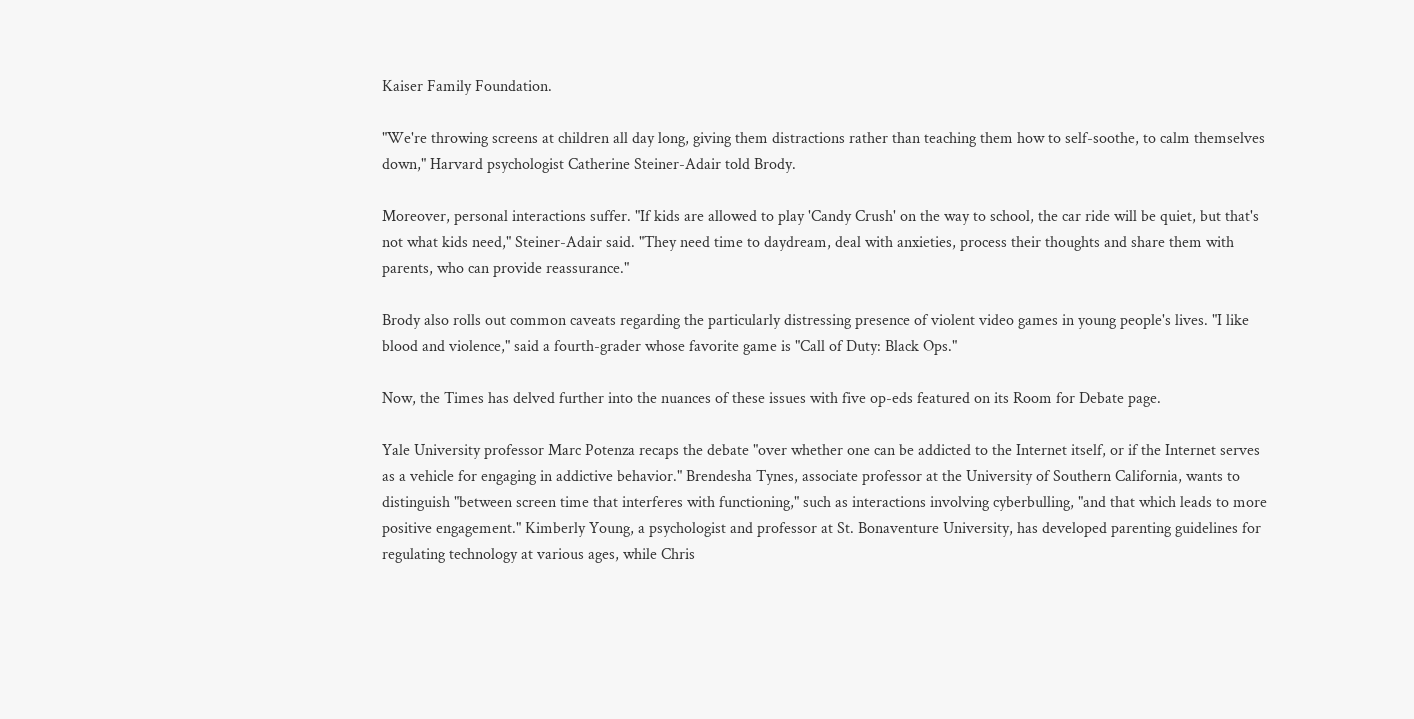Kaiser Family Foundation.

"We're throwing screens at children all day long, giving them distractions rather than teaching them how to self-soothe, to calm themselves down," Harvard psychologist Catherine Steiner-Adair told Brody.

Moreover, personal interactions suffer. "If kids are allowed to play 'Candy Crush' on the way to school, the car ride will be quiet, but that's not what kids need," Steiner-Adair said. "They need time to daydream, deal with anxieties, process their thoughts and share them with parents, who can provide reassurance."

Brody also rolls out common caveats regarding the particularly distressing presence of violent video games in young people's lives. "I like blood and violence," said a fourth-grader whose favorite game is "Call of Duty: Black Ops."

Now, the Times has delved further into the nuances of these issues with five op-eds featured on its Room for Debate page.

Yale University professor Marc Potenza recaps the debate "over whether one can be addicted to the Internet itself, or if the Internet serves as a vehicle for engaging in addictive behavior." Brendesha Tynes, associate professor at the University of Southern California, wants to distinguish "between screen time that interferes with functioning," such as interactions involving cyberbulling, "and that which leads to more positive engagement." Kimberly Young, a psychologist and professor at St. Bonaventure University, has developed parenting guidelines for regulating technology at various ages, while Chris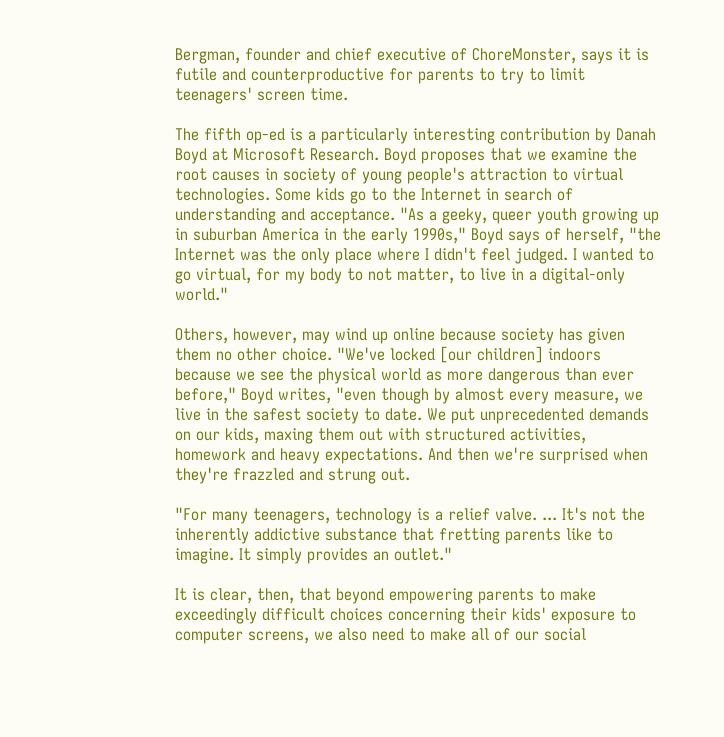Bergman, founder and chief executive of ChoreMonster, says it is futile and counterproductive for parents to try to limit teenagers' screen time.

The fifth op-ed is a particularly interesting contribution by Danah Boyd at Microsoft Research. Boyd proposes that we examine the root causes in society of young people's attraction to virtual technologies. Some kids go to the Internet in search of understanding and acceptance. "As a geeky, queer youth growing up in suburban America in the early 1990s," Boyd says of herself, "the Internet was the only place where I didn't feel judged. I wanted to go virtual, for my body to not matter, to live in a digital-only world."

Others, however, may wind up online because society has given them no other choice. "We've locked [our children] indoors because we see the physical world as more dangerous than ever before," Boyd writes, "even though by almost every measure, we live in the safest society to date. We put unprecedented demands on our kids, maxing them out with structured activities, homework and heavy expectations. And then we're surprised when they're frazzled and strung out.

"For many teenagers, technology is a relief valve. ... It's not the inherently addictive substance that fretting parents like to imagine. It simply provides an outlet."

It is clear, then, that beyond empowering parents to make exceedingly difficult choices concerning their kids' exposure to computer screens, we also need to make all of our social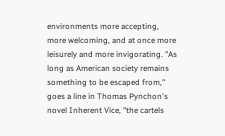environments more accepting, more welcoming, and at once more leisurely and more invigorating. "As long as American society remains something to be escaped from," goes a line in Thomas Pynchon's novel Inherent Vice, "the cartels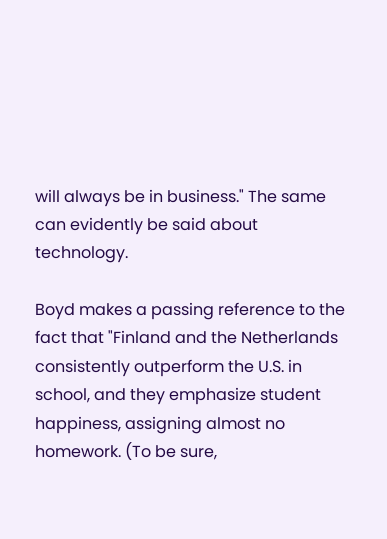will always be in business." The same can evidently be said about technology.

Boyd makes a passing reference to the fact that "Finland and the Netherlands consistently outperform the U.S. in school, and they emphasize student happiness, assigning almost no homework. (To be sure,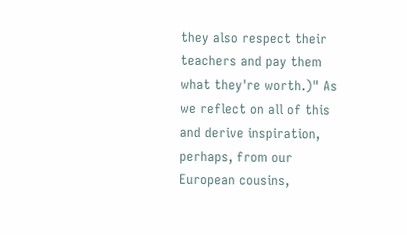they also respect their teachers and pay them what they're worth.)" As we reflect on all of this and derive inspiration, perhaps, from our European cousins,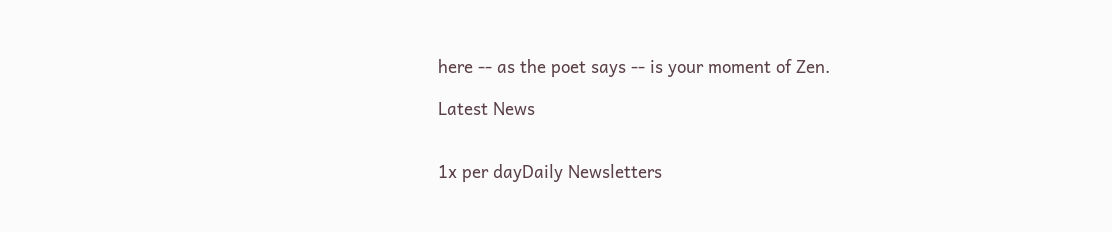here -- as the poet says -- is your moment of Zen.

Latest News


1x per dayDaily Newsletters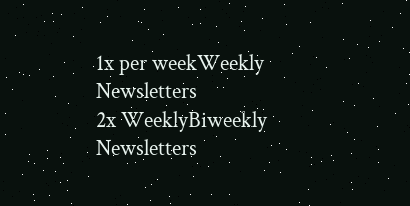1x per weekWeekly Newsletters
2x WeeklyBiweekly Newsletters